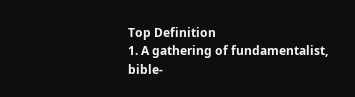Top Definition
1. A gathering of fundamentalist, bible-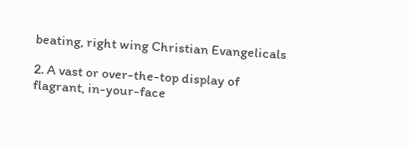beating, right wing Christian Evangelicals

2. A vast or over-the-top display of flagrant, in-your-face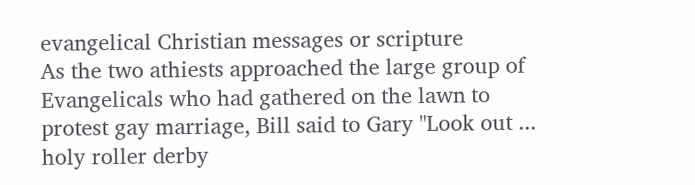evangelical Christian messages or scripture
As the two athiests approached the large group of Evangelicals who had gathered on the lawn to protest gay marriage, Bill said to Gary "Look out ... holy roller derby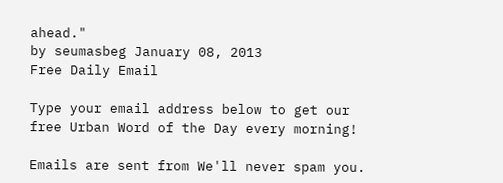ahead."
by seumasbeg January 08, 2013
Free Daily Email

Type your email address below to get our free Urban Word of the Day every morning!

Emails are sent from We'll never spam you.